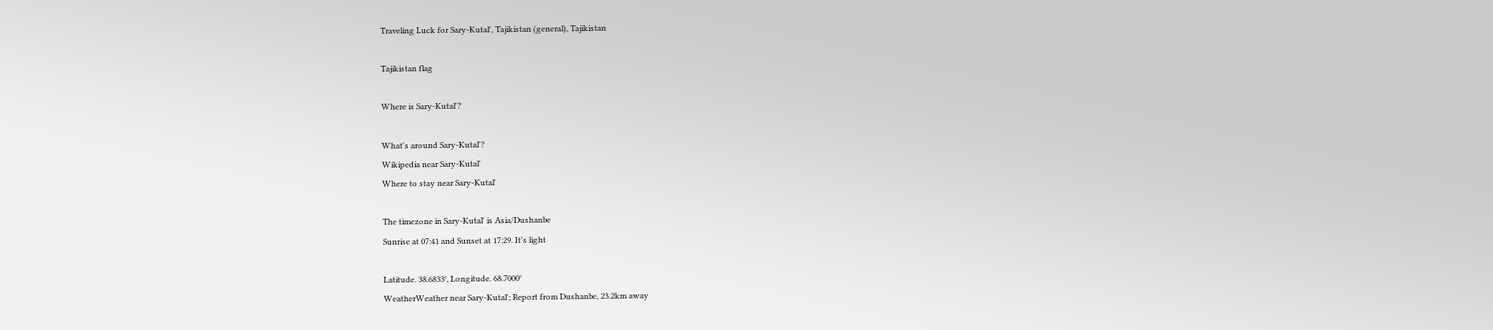Traveling Luck for Sary-Kutal', Tajikistan (general), Tajikistan

Tajikistan flag

Where is Sary-Kutal'?

What's around Sary-Kutal'?
Wikipedia near Sary-Kutal'
Where to stay near Sary-Kutal'

The timezone in Sary-Kutal' is Asia/Dushanbe
Sunrise at 07:41 and Sunset at 17:29. It's light

Latitude. 38.6833°, Longitude. 68.7000°
WeatherWeather near Sary-Kutal'; Report from Dushanbe, 23.2km away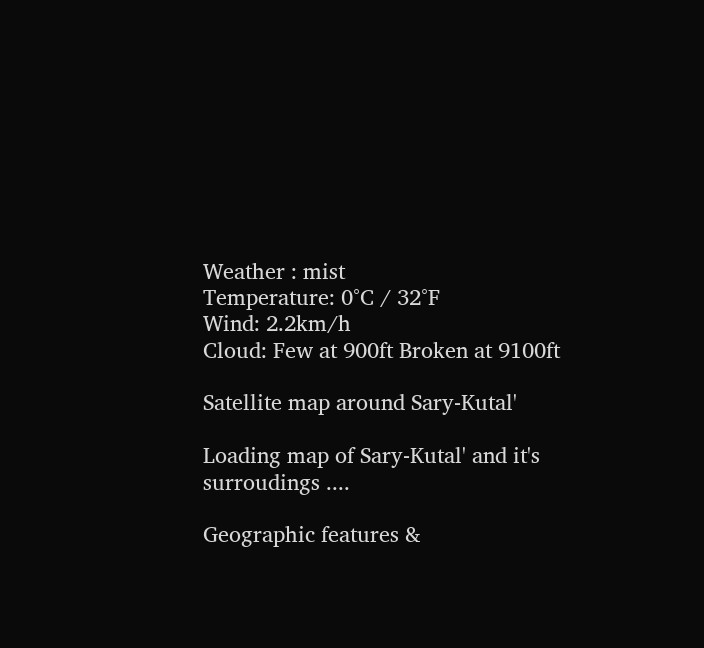Weather : mist
Temperature: 0°C / 32°F
Wind: 2.2km/h
Cloud: Few at 900ft Broken at 9100ft

Satellite map around Sary-Kutal'

Loading map of Sary-Kutal' and it's surroudings ....

Geographic features &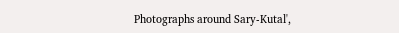Photographs around Sary-Kutal',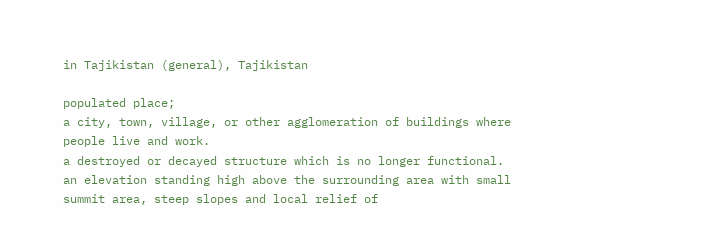in Tajikistan (general), Tajikistan

populated place;
a city, town, village, or other agglomeration of buildings where people live and work.
a destroyed or decayed structure which is no longer functional.
an elevation standing high above the surrounding area with small summit area, steep slopes and local relief of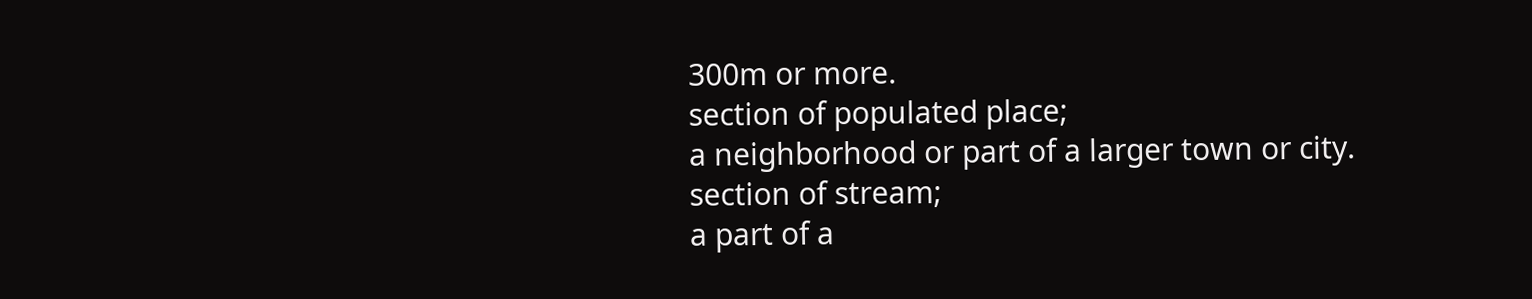300m or more.
section of populated place;
a neighborhood or part of a larger town or city.
section of stream;
a part of a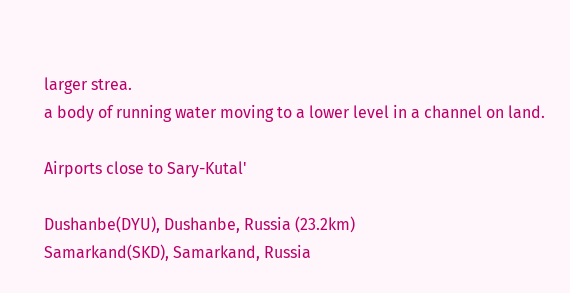larger strea.
a body of running water moving to a lower level in a channel on land.

Airports close to Sary-Kutal'

Dushanbe(DYU), Dushanbe, Russia (23.2km)
Samarkand(SKD), Samarkand, Russia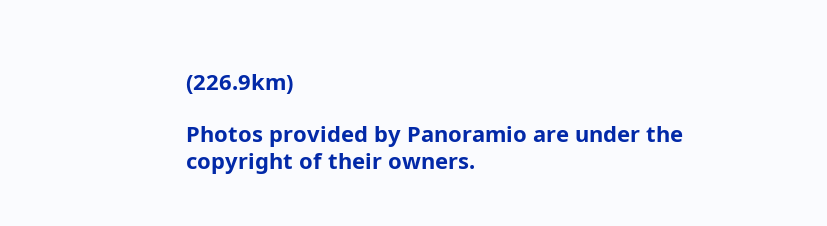(226.9km)

Photos provided by Panoramio are under the copyright of their owners.